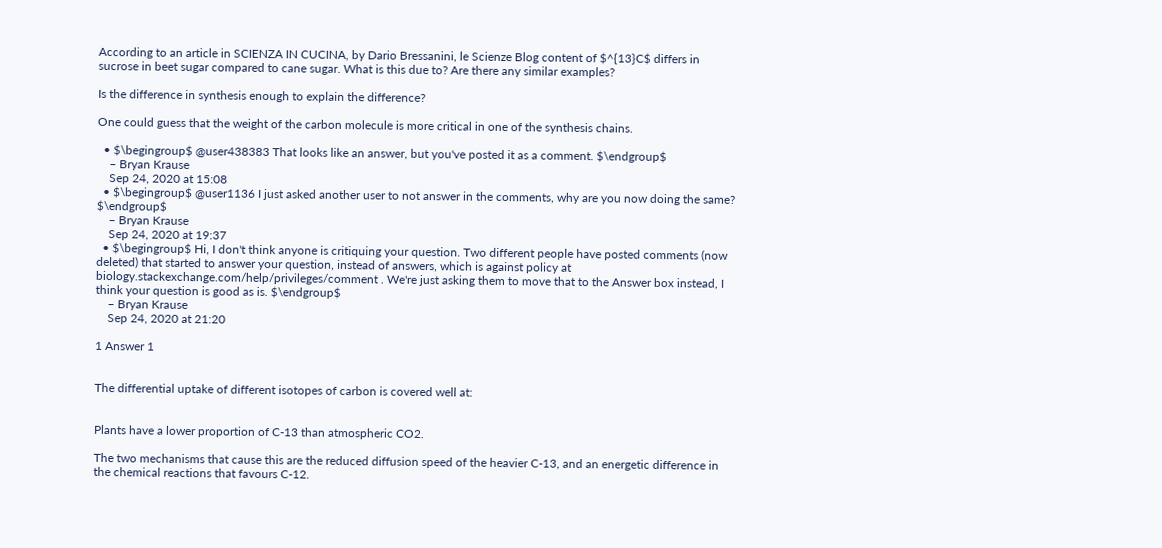According to an article in SCIENZA IN CUCINA, by Dario Bressanini, le Scienze Blog content of $^{13}C$ differs in sucrose in beet sugar compared to cane sugar. What is this due to? Are there any similar examples?

Is the difference in synthesis enough to explain the difference?

One could guess that the weight of the carbon molecule is more critical in one of the synthesis chains.

  • $\begingroup$ @user438383 That looks like an answer, but you've posted it as a comment. $\endgroup$
    – Bryan Krause
    Sep 24, 2020 at 15:08
  • $\begingroup$ @user1136 I just asked another user to not answer in the comments, why are you now doing the same? $\endgroup$
    – Bryan Krause
    Sep 24, 2020 at 19:37
  • $\begingroup$ Hi, I don't think anyone is critiquing your question. Two different people have posted comments (now deleted) that started to answer your question, instead of answers, which is against policy at biology.stackexchange.com/help/privileges/comment . We're just asking them to move that to the Answer box instead, I think your question is good as is. $\endgroup$
    – Bryan Krause
    Sep 24, 2020 at 21:20

1 Answer 1


The differential uptake of different isotopes of carbon is covered well at:


Plants have a lower proportion of C-13 than atmospheric CO2.

The two mechanisms that cause this are the reduced diffusion speed of the heavier C-13, and an energetic difference in the chemical reactions that favours C-12.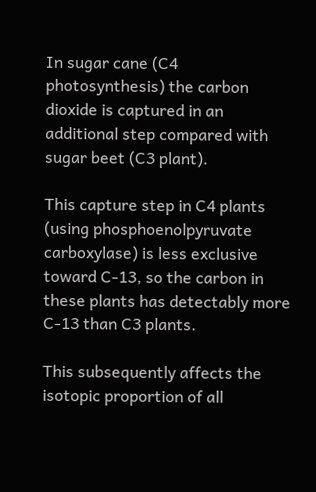In sugar cane (C4 photosynthesis) the carbon dioxide is captured in an additional step compared with sugar beet (C3 plant).

This capture step in C4 plants (using phosphoenolpyruvate carboxylase) is less exclusive toward C-13, so the carbon in these plants has detectably more C-13 than C3 plants.

This subsequently affects the isotopic proportion of all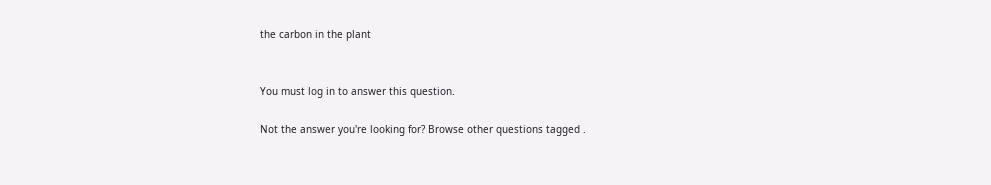the carbon in the plant


You must log in to answer this question.

Not the answer you're looking for? Browse other questions tagged .